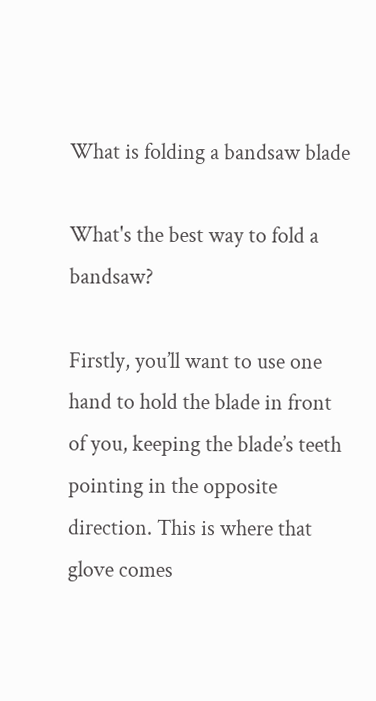What is folding a bandsaw blade

What's the best way to fold a bandsaw?

Firstly, you’ll want to use one hand to hold the blade in front of you, keeping the blade’s teeth pointing in the opposite direction. This is where that glove comes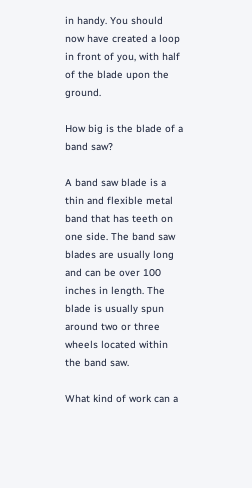in handy. You should now have created a loop in front of you, with half of the blade upon the ground.

How big is the blade of a band saw?

A band saw blade is a thin and flexible metal band that has teeth on one side. The band saw blades are usually long and can be over 100 inches in length. The blade is usually spun around two or three wheels located within the band saw.

What kind of work can a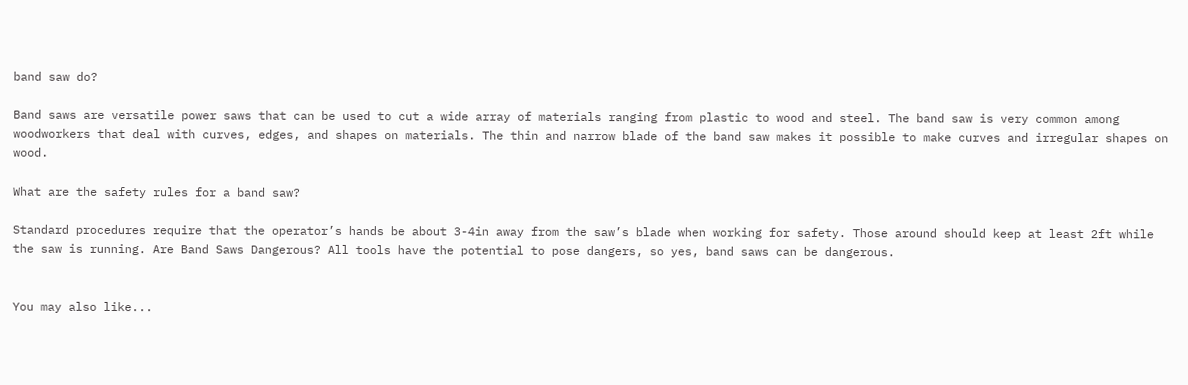band saw do?

Band saws are versatile power saws that can be used to cut a wide array of materials ranging from plastic to wood and steel. The band saw is very common among woodworkers that deal with curves, edges, and shapes on materials. The thin and narrow blade of the band saw makes it possible to make curves and irregular shapes on wood.

What are the safety rules for a band saw?

Standard procedures require that the operator’s hands be about 3-4in away from the saw’s blade when working for safety. Those around should keep at least 2ft while the saw is running. Are Band Saws Dangerous? All tools have the potential to pose dangers, so yes, band saws can be dangerous.


You may also like...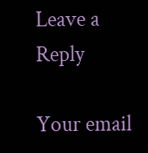Leave a Reply

Your email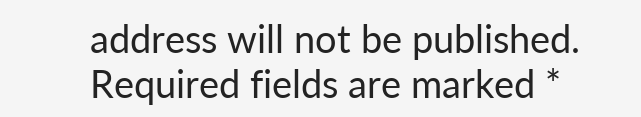address will not be published. Required fields are marked *